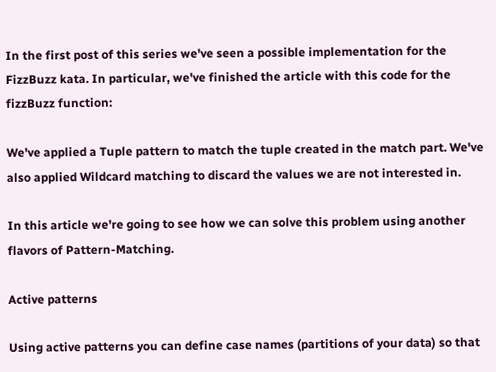In the first post of this series we've seen a possible implementation for the FizzBuzz kata. In particular, we've finished the article with this code for the fizzBuzz function:

We've applied a Tuple pattern to match the tuple created in the match part. We've also applied Wildcard matching to discard the values we are not interested in.

In this article we're going to see how we can solve this problem using another flavors of Pattern-Matching.

Active patterns

Using active patterns you can define case names (partitions of your data) so that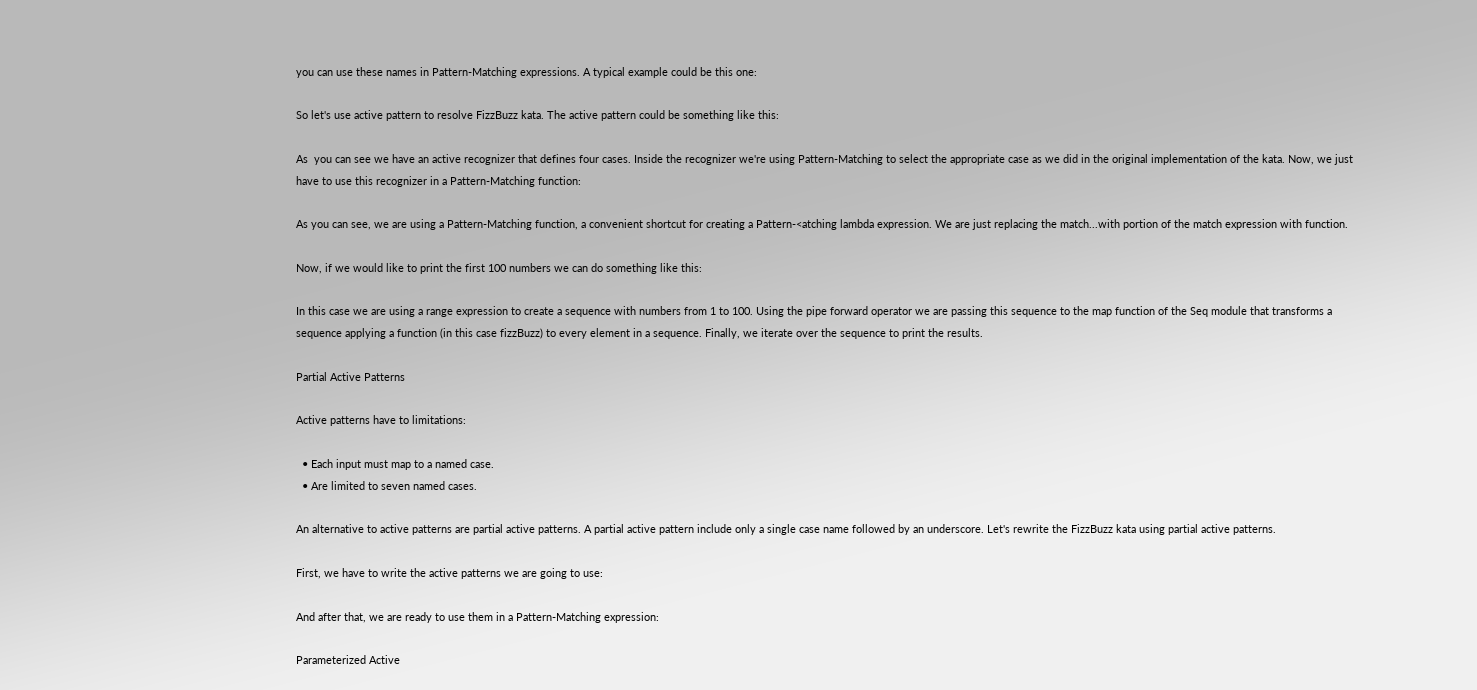you can use these names in Pattern-Matching expressions. A typical example could be this one:

So let's use active pattern to resolve FizzBuzz kata. The active pattern could be something like this:

As  you can see we have an active recognizer that defines four cases. Inside the recognizer we're using Pattern-Matching to select the appropriate case as we did in the original implementation of the kata. Now, we just have to use this recognizer in a Pattern-Matching function:

As you can see, we are using a Pattern-Matching function, a convenient shortcut for creating a Pattern-<atching lambda expression. We are just replacing the match...with portion of the match expression with function.

Now, if we would like to print the first 100 numbers we can do something like this:

In this case we are using a range expression to create a sequence with numbers from 1 to 100. Using the pipe forward operator we are passing this sequence to the map function of the Seq module that transforms a sequence applying a function (in this case fizzBuzz) to every element in a sequence. Finally, we iterate over the sequence to print the results.

Partial Active Patterns

Active patterns have to limitations:

  • Each input must map to a named case.
  • Are limited to seven named cases.

An alternative to active patterns are partial active patterns. A partial active pattern include only a single case name followed by an underscore. Let's rewrite the FizzBuzz kata using partial active patterns.

First, we have to write the active patterns we are going to use:

And after that, we are ready to use them in a Pattern-Matching expression:

Parameterized Active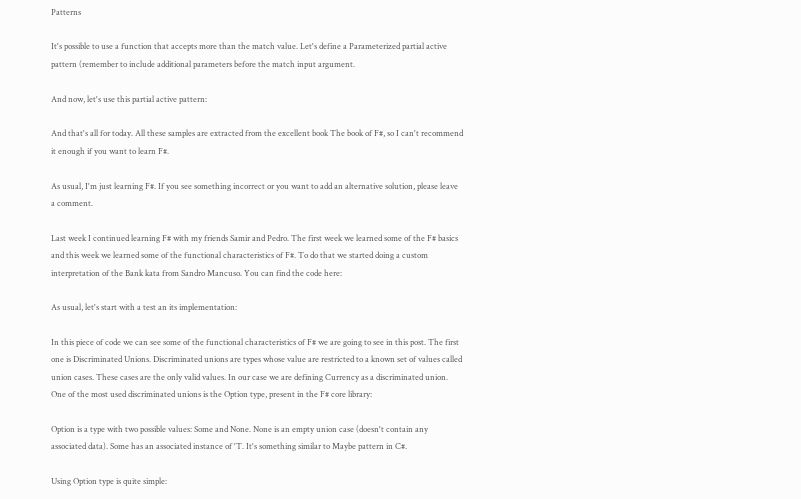Patterns

It's possible to use a function that accepts more than the match value. Let's define a Parameterized partial active pattern (remember to include additional parameters before the match input argument.

And now, let's use this partial active pattern:

And that's all for today. All these samples are extracted from the excellent book The book of F#, so I can't recommend it enough if you want to learn F#.

As usual, I'm just learning F#. If you see something incorrect or you want to add an alternative solution, please leave a comment.

Last week I continued learning F# with my friends Samir and Pedro. The first week we learned some of the F# basics and this week we learned some of the functional characteristics of F#. To do that we started doing a custom interpretation of the Bank kata from Sandro Mancuso. You can find the code here:

As usual, let's start with a test an its implementation:

In this piece of code we can see some of the functional characteristics of F# we are going to see in this post. The first one is Discriminated Unions. Discriminated unions are types whose value are restricted to a known set of values called union cases. These cases are the only valid values. In our case we are defining Currency as a discriminated union. One of the most used discriminated unions is the Option type, present in the F# core library:

Option is a type with two possible values: Some and None. None is an empty union case (doesn't contain any associated data). Some has an associated instance of 'T. It's something similar to Maybe pattern in C#.

Using Option type is quite simple: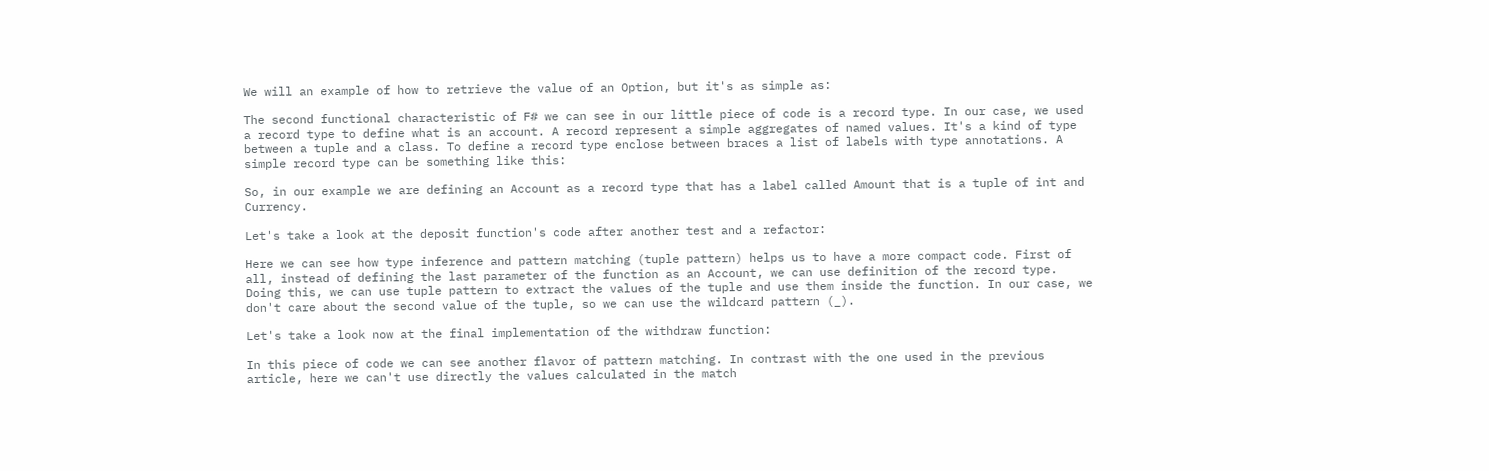We will an example of how to retrieve the value of an Option, but it's as simple as:

The second functional characteristic of F# we can see in our little piece of code is a record type. In our case, we used a record type to define what is an account. A record represent a simple aggregates of named values. It's a kind of type between a tuple and a class. To define a record type enclose between braces a list of labels with type annotations. A simple record type can be something like this:

So, in our example we are defining an Account as a record type that has a label called Amount that is a tuple of int and Currency.

Let's take a look at the deposit function's code after another test and a refactor:

Here we can see how type inference and pattern matching (tuple pattern) helps us to have a more compact code. First of all, instead of defining the last parameter of the function as an Account, we can use definition of the record type. Doing this, we can use tuple pattern to extract the values of the tuple and use them inside the function. In our case, we don't care about the second value of the tuple, so we can use the wildcard pattern (_).

Let's take a look now at the final implementation of the withdraw function:

In this piece of code we can see another flavor of pattern matching. In contrast with the one used in the previous article, here we can't use directly the values calculated in the match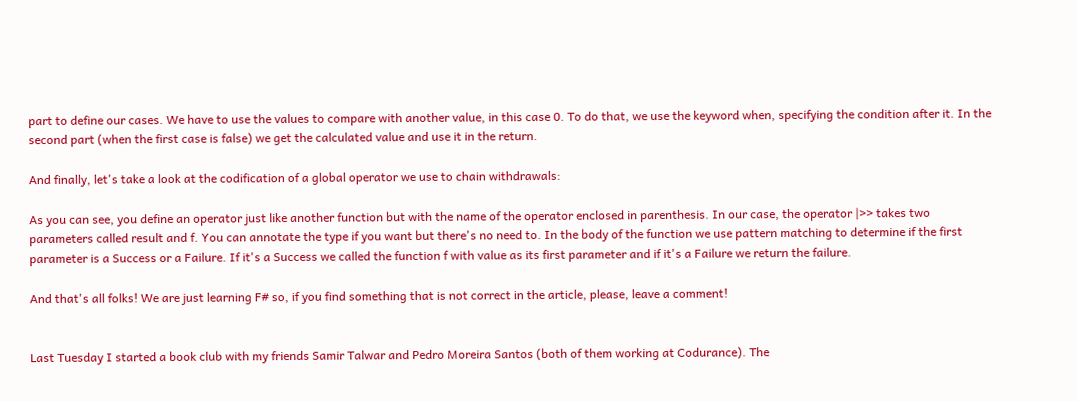part to define our cases. We have to use the values to compare with another value, in this case 0. To do that, we use the keyword when, specifying the condition after it. In the second part (when the first case is false) we get the calculated value and use it in the return.

And finally, let's take a look at the codification of a global operator we use to chain withdrawals:

As you can see, you define an operator just like another function but with the name of the operator enclosed in parenthesis. In our case, the operator |>> takes two parameters called result and f. You can annotate the type if you want but there's no need to. In the body of the function we use pattern matching to determine if the first parameter is a Success or a Failure. If it's a Success we called the function f with value as its first parameter and if it's a Failure we return the failure.

And that's all folks! We are just learning F# so, if you find something that is not correct in the article, please, leave a comment!


Last Tuesday I started a book club with my friends Samir Talwar and Pedro Moreira Santos (both of them working at Codurance). The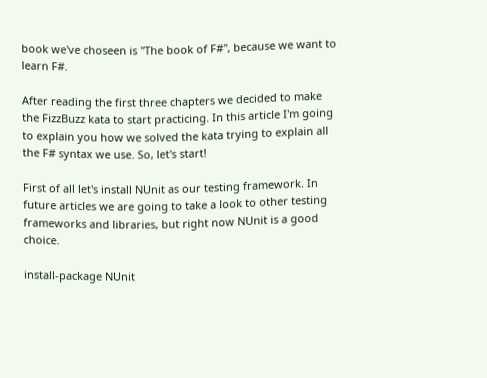book we've choseen is "The book of F#", because we want to learn F#.

After reading the first three chapters we decided to make the FizzBuzz kata to start practicing. In this article I'm going to explain you how we solved the kata trying to explain all the F# syntax we use. So, let's start!

First of all let's install NUnit as our testing framework. In future articles we are going to take a look to other testing frameworks and libraries, but right now NUnit is a good choice.

install-package NUnit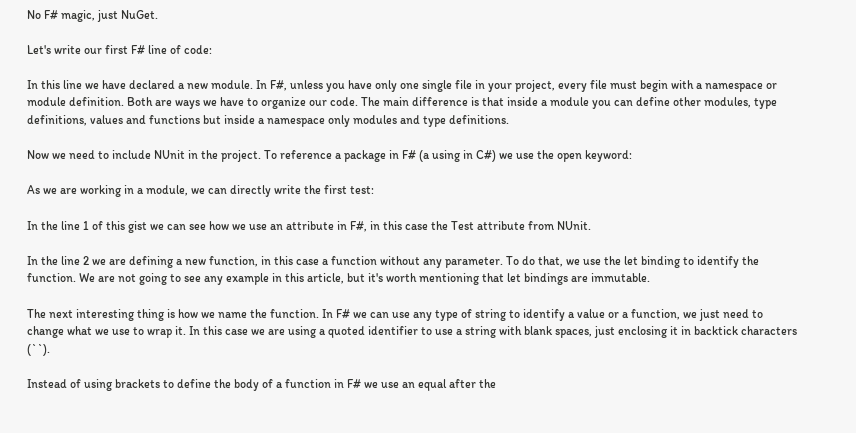No F# magic, just NuGet.

Let's write our first F# line of code:

In this line we have declared a new module. In F#, unless you have only one single file in your project, every file must begin with a namespace or module definition. Both are ways we have to organize our code. The main difference is that inside a module you can define other modules, type definitions, values and functions but inside a namespace only modules and type definitions.

Now we need to include NUnit in the project. To reference a package in F# (a using in C#) we use the open keyword:

As we are working in a module, we can directly write the first test:

In the line 1 of this gist we can see how we use an attribute in F#, in this case the Test attribute from NUnit.

In the line 2 we are defining a new function, in this case a function without any parameter. To do that, we use the let binding to identify the function. We are not going to see any example in this article, but it's worth mentioning that let bindings are immutable.

The next interesting thing is how we name the function. In F# we can use any type of string to identify a value or a function, we just need to change what we use to wrap it. In this case we are using a quoted identifier to use a string with blank spaces, just enclosing it in backtick characters (``).

Instead of using brackets to define the body of a function in F# we use an equal after the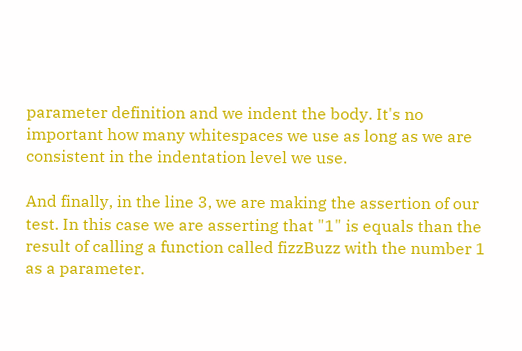parameter definition and we indent the body. It's no important how many whitespaces we use as long as we are consistent in the indentation level we use.

And finally, in the line 3, we are making the assertion of our test. In this case we are asserting that "1" is equals than the result of calling a function called fizzBuzz with the number 1 as a parameter.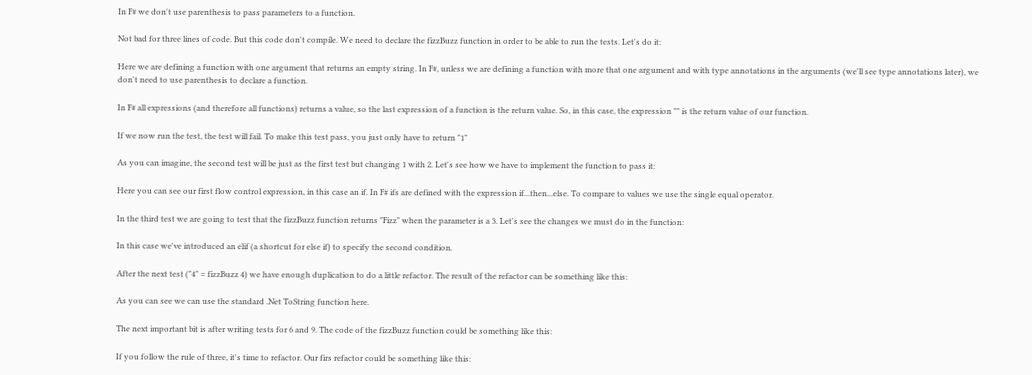In F# we don't use parenthesis to pass parameters to a function.

Not bad for three lines of code. But this code don't compile. We need to declare the fizzBuzz function in order to be able to run the tests. Let's do it:

Here we are defining a function with one argument that returns an empty string. In F#, unless we are defining a function with more that one argument and with type annotations in the arguments (we'll see type annotations later), we don't need to use parenthesis to declare a function.

In F# all expressions (and therefore all functions) returns a value, so the last expression of a function is the return value. So, in this case, the expression "" is the return value of our function.

If we now run the test, the test will fail. To make this test pass, you just only have to return "1"

As you can imagine, the second test will be just as the first test but changing 1 with 2. Let's see how we have to implement the function to pass it:

Here you can see our first flow control expression, in this case an if. In F# ifs are defined with the expression if...then...else. To compare to values we use the single equal operator.

In the third test we are going to test that the fizzBuzz function returns "Fizz" when the parameter is a 3. Let's see the changes we must do in the function:

In this case we've introduced an elif (a shortcut for else if) to specify the second condition.

After the next test ("4" = fizzBuzz 4) we have enough duplication to do a little refactor. The result of the refactor can be something like this:

As you can see we can use the standard .Net ToString function here.

The next important bit is after writing tests for 6 and 9. The code of the fizzBuzz function could be something like this:

If you follow the rule of three, it's time to refactor. Our firs refactor could be something like this: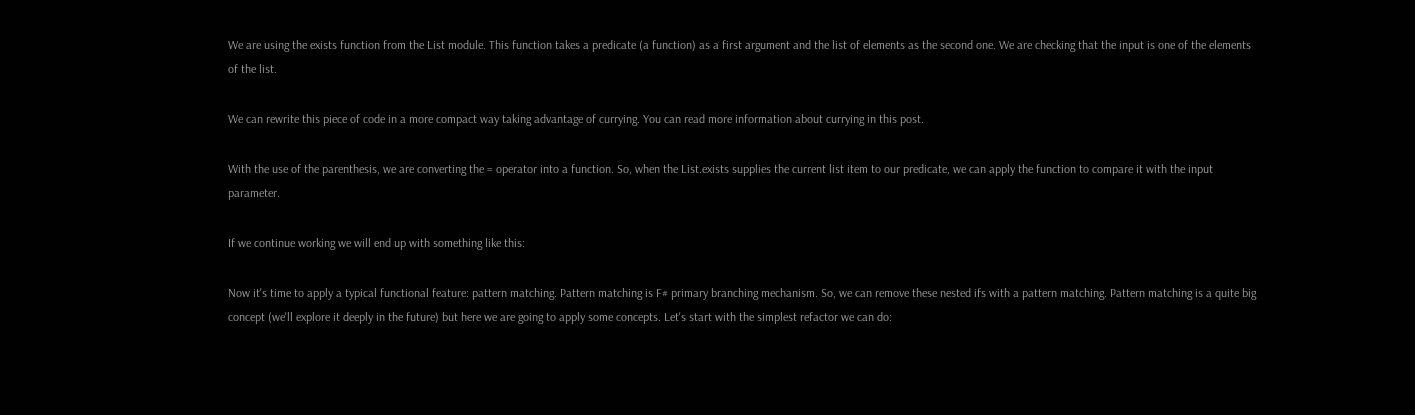We are using the exists function from the List module. This function takes a predicate (a function) as a first argument and the list of elements as the second one. We are checking that the input is one of the elements of the list.

We can rewrite this piece of code in a more compact way taking advantage of currying. You can read more information about currying in this post.

With the use of the parenthesis, we are converting the = operator into a function. So, when the List.exists supplies the current list item to our predicate, we can apply the function to compare it with the input parameter.

If we continue working we will end up with something like this:

Now it's time to apply a typical functional feature: pattern matching. Pattern matching is F# primary branching mechanism. So, we can remove these nested ifs with a pattern matching. Pattern matching is a quite big concept (we'll explore it deeply in the future) but here we are going to apply some concepts. Let's start with the simplest refactor we can do: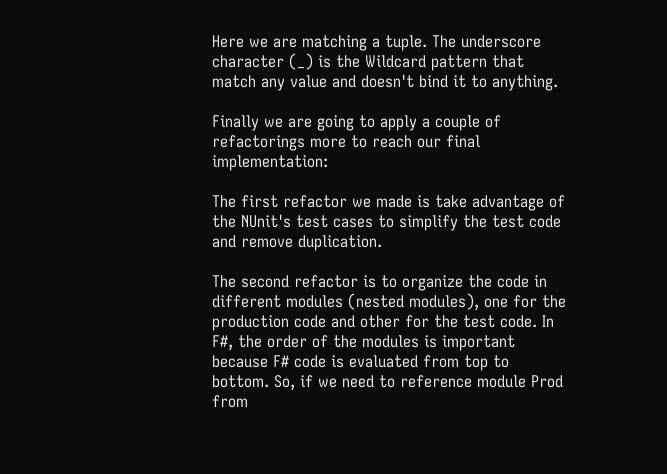Here we are matching a tuple. The underscore character (_) is the Wildcard pattern that match any value and doesn't bind it to anything.

Finally we are going to apply a couple of refactorings more to reach our final implementation:

The first refactor we made is take advantage of the NUnit's test cases to simplify the test code and remove duplication.

The second refactor is to organize the code in different modules (nested modules), one for the production code and other for the test code. In F#, the order of the modules is important because F# code is evaluated from top to bottom. So, if we need to reference module Prod from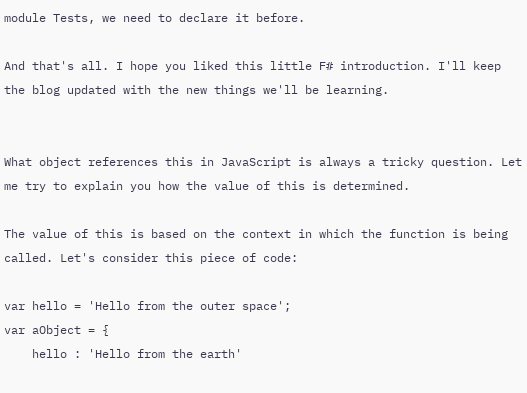module Tests, we need to declare it before.

And that's all. I hope you liked this little F# introduction. I'll keep the blog updated with the new things we'll be learning.


What object references this in JavaScript is always a tricky question. Let me try to explain you how the value of this is determined.

The value of this is based on the context in which the function is being called. Let's consider this piece of code:

var hello = 'Hello from the outer space';
var aObject = {
    hello : 'Hello from the earth'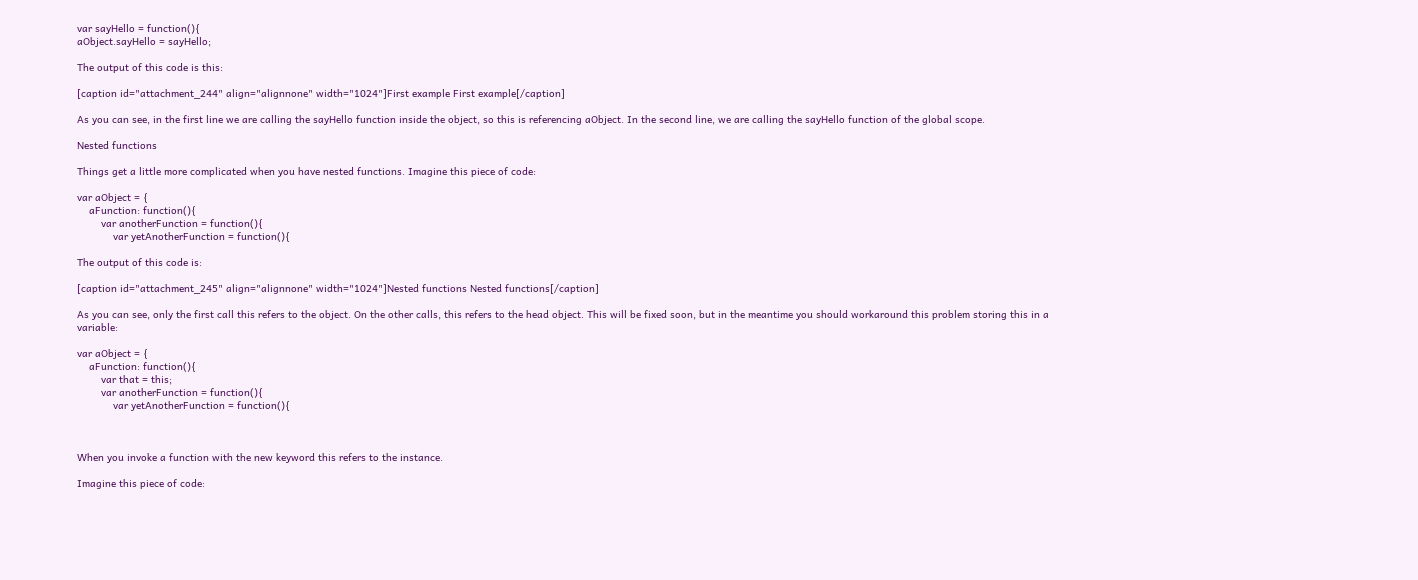var sayHello = function(){
aObject.sayHello = sayHello;

The output of this code is this:

[caption id="attachment_244" align="alignnone" width="1024"]First example First example[/caption]

As you can see, in the first line we are calling the sayHello function inside the object, so this is referencing aObject. In the second line, we are calling the sayHello function of the global scope.

Nested functions

Things get a little more complicated when you have nested functions. Imagine this piece of code:

var aObject = {
    aFunction: function(){
        var anotherFunction = function(){
            var yetAnotherFunction = function(){

The output of this code is:

[caption id="attachment_245" align="alignnone" width="1024"]Nested functions Nested functions[/caption]

As you can see, only the first call this refers to the object. On the other calls, this refers to the head object. This will be fixed soon, but in the meantime you should workaround this problem storing this in a variable:

var aObject = {
    aFunction: function(){
        var that = this;
        var anotherFunction = function(){
            var yetAnotherFunction = function(){



When you invoke a function with the new keyword this refers to the instance.

Imagine this piece of code: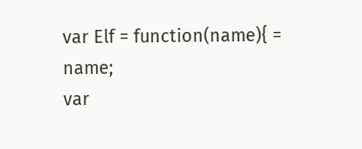var Elf = function(name){ = name;
var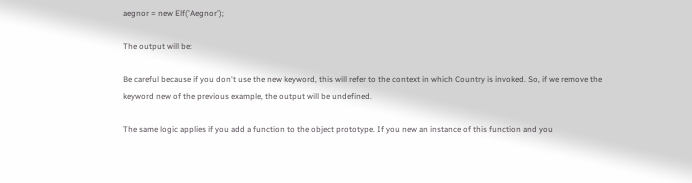aegnor = new Elf('Aegnor');

The output will be:

Be careful because if you don't use the new keyword, this will refer to the context in which Country is invoked. So, if we remove the keyword new of the previous example, the output will be undefined.

The same logic applies if you add a function to the object prototype. If you new an instance of this function and you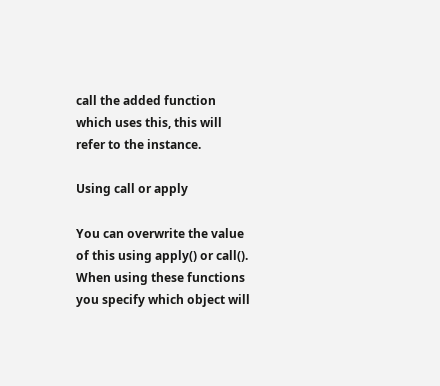call the added function which uses this, this will refer to the instance.

Using call or apply

You can overwrite the value of this using apply() or call(). When using these functions you specify which object will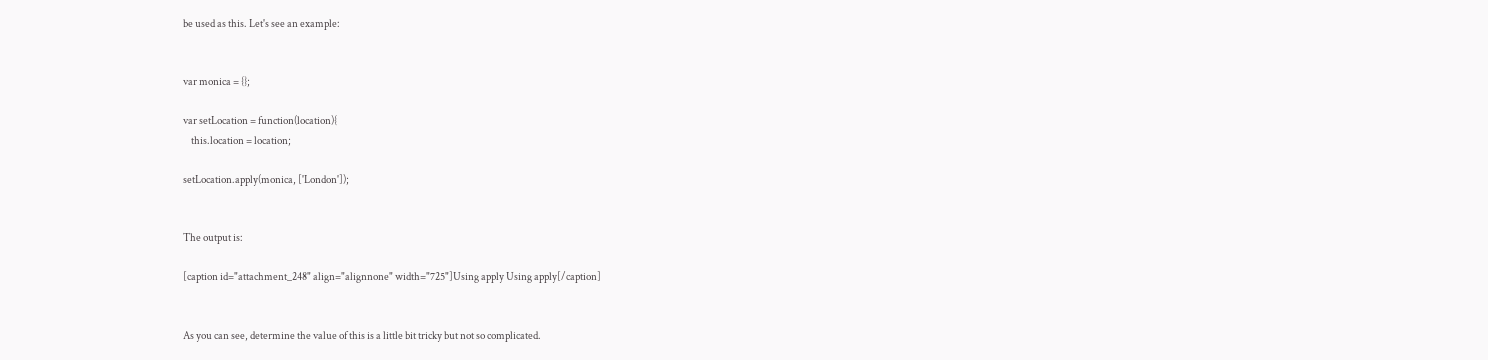be used as this. Let's see an example:


var monica = {};

var setLocation = function(location){
    this.location = location;

setLocation.apply(monica, ['London']);


The output is:

[caption id="attachment_248" align="alignnone" width="725"]Using apply Using apply[/caption]


As you can see, determine the value of this is a little bit tricky but not so complicated.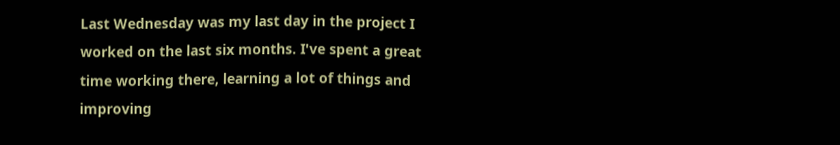Last Wednesday was my last day in the project I worked on the last six months. I've spent a great time working there, learning a lot of things and improving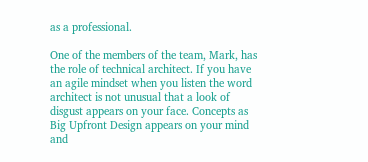as a professional.

One of the members of the team, Mark, has the role of technical architect. If you have an agile mindset when you listen the word architect is not unusual that a look of disgust appears on your face. Concepts as Big Upfront Design appears on your mind and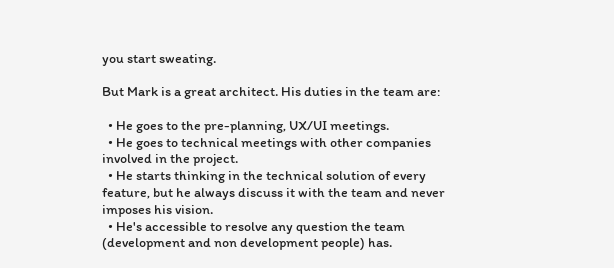you start sweating.

But Mark is a great architect. His duties in the team are:

  • He goes to the pre-planning, UX/UI meetings.
  • He goes to technical meetings with other companies involved in the project.
  • He starts thinking in the technical solution of every feature, but he always discuss it with the team and never imposes his vision.
  • He's accessible to resolve any question the team (development and non development people) has.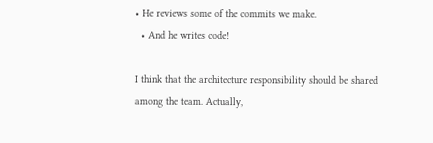• He reviews some of the commits we make.
  • And he writes code!

I think that the architecture responsibility should be shared among the team. Actually,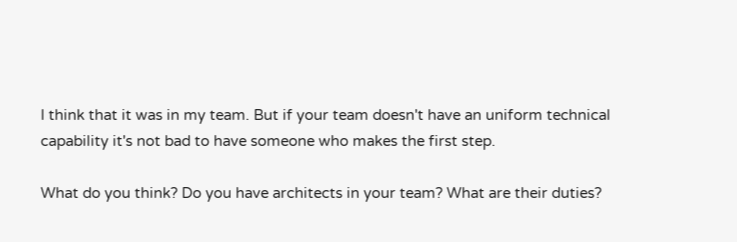I think that it was in my team. But if your team doesn't have an uniform technical capability it's not bad to have someone who makes the first step.

What do you think? Do you have architects in your team? What are their duties?